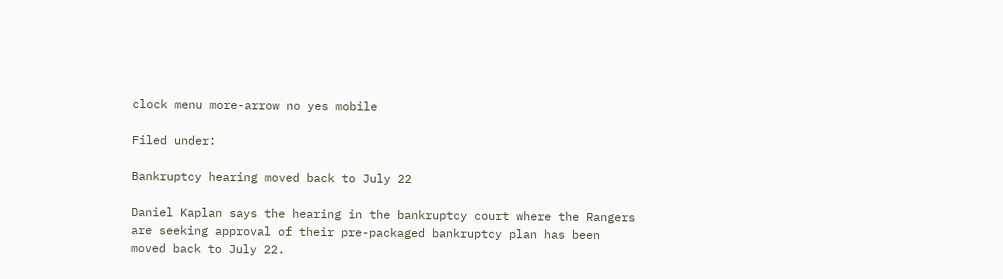clock menu more-arrow no yes mobile

Filed under:

Bankruptcy hearing moved back to July 22

Daniel Kaplan says the hearing in the bankruptcy court where the Rangers are seeking approval of their pre-packaged bankruptcy plan has been moved back to July 22.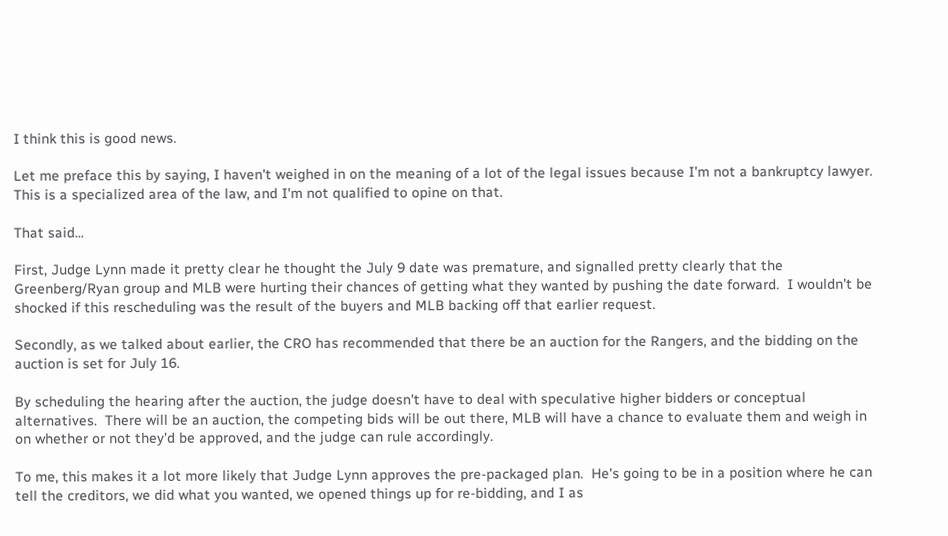I think this is good news.

Let me preface this by saying, I haven't weighed in on the meaning of a lot of the legal issues because I'm not a bankruptcy lawyer.  This is a specialized area of the law, and I'm not qualified to opine on that.

That said...

First, Judge Lynn made it pretty clear he thought the July 9 date was premature, and signalled pretty clearly that the Greenberg/Ryan group and MLB were hurting their chances of getting what they wanted by pushing the date forward.  I wouldn't be shocked if this rescheduling was the result of the buyers and MLB backing off that earlier request.

Secondly, as we talked about earlier, the CRO has recommended that there be an auction for the Rangers, and the bidding on the auction is set for July 16.

By scheduling the hearing after the auction, the judge doesn't have to deal with speculative higher bidders or conceptual alternatives.  There will be an auction, the competing bids will be out there, MLB will have a chance to evaluate them and weigh in on whether or not they'd be approved, and the judge can rule accordingly.

To me, this makes it a lot more likely that Judge Lynn approves the pre-packaged plan.  He's going to be in a position where he can tell the creditors, we did what you wanted, we opened things up for re-bidding, and I as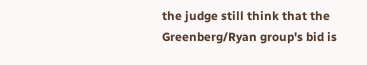the judge still think that the Greenberg/Ryan group's bid is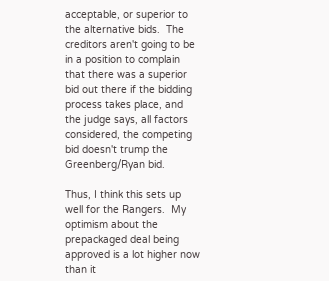acceptable, or superior to the alternative bids.  The creditors aren't going to be in a position to complain that there was a superior bid out there if the bidding process takes place, and the judge says, all factors considered, the competing bid doesn't trump the Greenberg/Ryan bid.

Thus, I think this sets up well for the Rangers.  My optimism about the prepackaged deal being approved is a lot higher now than it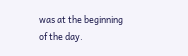was at the beginning of the day.